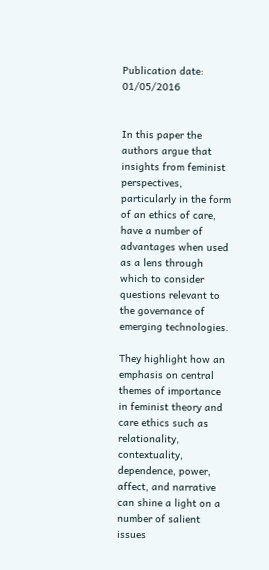Publication date: 01/05/2016


In this paper the authors argue that insights from feminist perspectives, particularly in the form of an ethics of care, have a number of advantages when used as a lens through which to consider questions relevant to the governance of emerging technologies.

They highlight how an emphasis on central themes of importance in feminist theory and care ethics such as relationality, contextuality, dependence, power, affect, and narrative can shine a light on a number of salient issues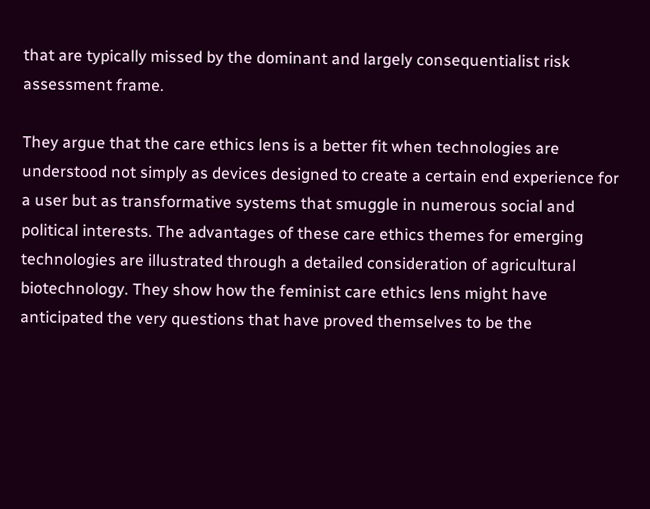that are typically missed by the dominant and largely consequentialist risk assessment frame.

They argue that the care ethics lens is a better fit when technologies are understood not simply as devices designed to create a certain end experience for a user but as transformative systems that smuggle in numerous social and political interests. The advantages of these care ethics themes for emerging technologies are illustrated through a detailed consideration of agricultural biotechnology. They show how the feminist care ethics lens might have anticipated the very questions that have proved themselves to be the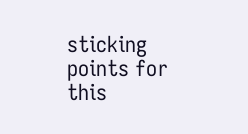sticking points for this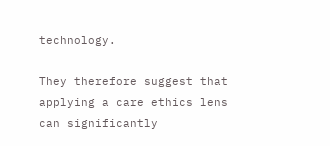technology.

They therefore suggest that applying a care ethics lens can significantly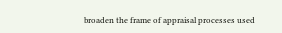broaden the frame of appraisal processes used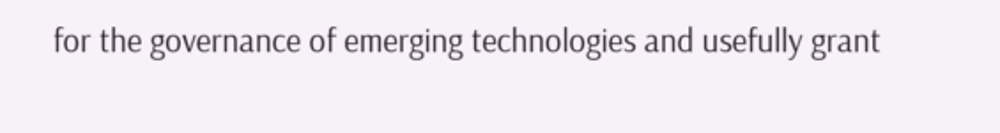for the governance of emerging technologies and usefully grant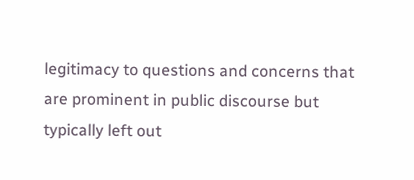legitimacy to questions and concerns that are prominent in public discourse but typically left out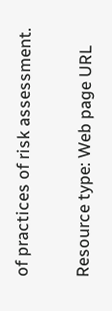of practices of risk assessment.

Resource type: Web page URL